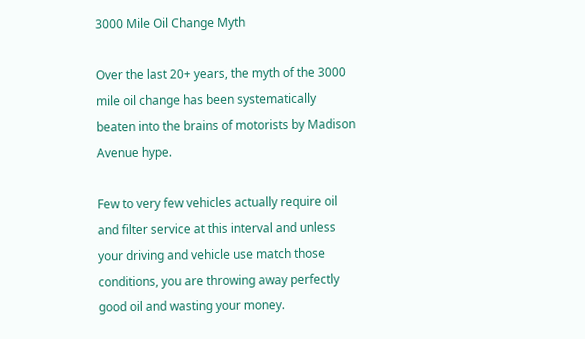3000 Mile Oil Change Myth

Over the last 20+ years, the myth of the 3000 mile oil change has been systematically beaten into the brains of motorists by Madison Avenue hype.

Few to very few vehicles actually require oil and filter service at this interval and unless your driving and vehicle use match those conditions, you are throwing away perfectly good oil and wasting your money.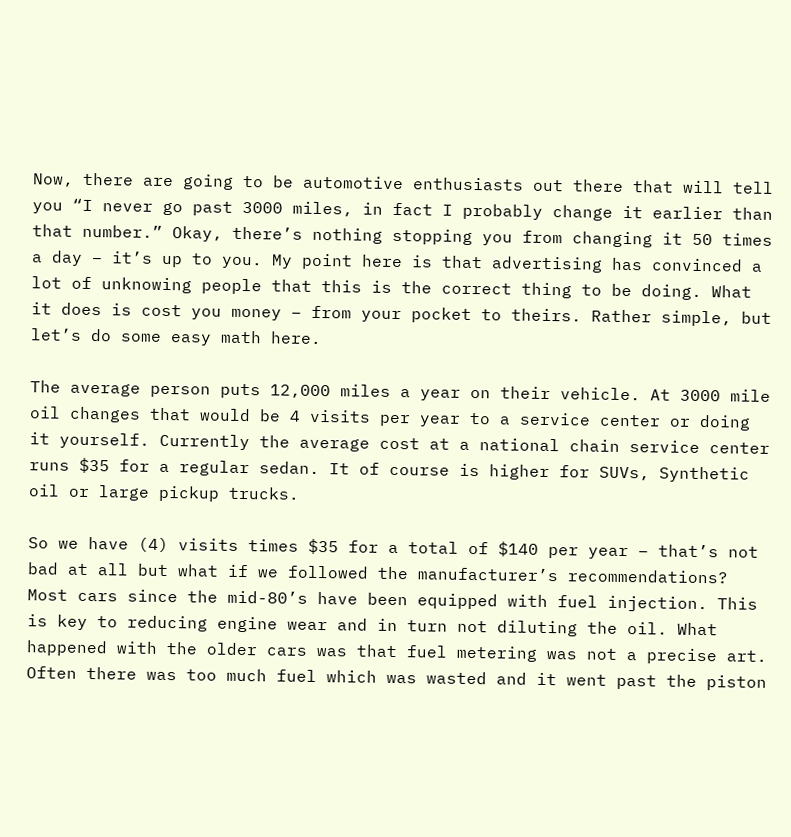Now, there are going to be automotive enthusiasts out there that will tell you “I never go past 3000 miles, in fact I probably change it earlier than that number.” Okay, there’s nothing stopping you from changing it 50 times a day – it’s up to you. My point here is that advertising has convinced a lot of unknowing people that this is the correct thing to be doing. What it does is cost you money – from your pocket to theirs. Rather simple, but let’s do some easy math here.

The average person puts 12,000 miles a year on their vehicle. At 3000 mile oil changes that would be 4 visits per year to a service center or doing it yourself. Currently the average cost at a national chain service center runs $35 for a regular sedan. It of course is higher for SUVs, Synthetic oil or large pickup trucks.

So we have (4) visits times $35 for a total of $140 per year – that’s not bad at all but what if we followed the manufacturer’s recommendations? Most cars since the mid-80’s have been equipped with fuel injection. This is key to reducing engine wear and in turn not diluting the oil. What happened with the older cars was that fuel metering was not a precise art. Often there was too much fuel which was wasted and it went past the piston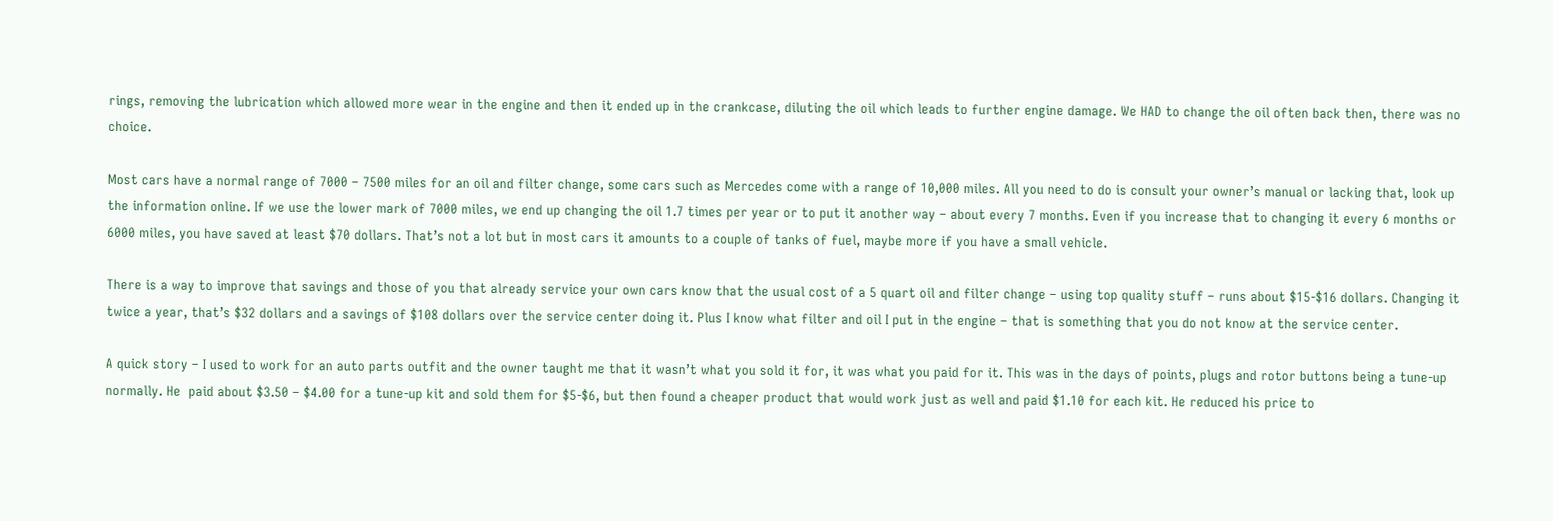rings, removing the lubrication which allowed more wear in the engine and then it ended up in the crankcase, diluting the oil which leads to further engine damage. We HAD to change the oil often back then, there was no choice.

Most cars have a normal range of 7000 – 7500 miles for an oil and filter change, some cars such as Mercedes come with a range of 10,000 miles. All you need to do is consult your owner’s manual or lacking that, look up the information online. If we use the lower mark of 7000 miles, we end up changing the oil 1.7 times per year or to put it another way – about every 7 months. Even if you increase that to changing it every 6 months or 6000 miles, you have saved at least $70 dollars. That’s not a lot but in most cars it amounts to a couple of tanks of fuel, maybe more if you have a small vehicle.

There is a way to improve that savings and those of you that already service your own cars know that the usual cost of a 5 quart oil and filter change – using top quality stuff – runs about $15-$16 dollars. Changing it twice a year, that’s $32 dollars and a savings of $108 dollars over the service center doing it. Plus I know what filter and oil I put in the engine – that is something that you do not know at the service center.

A quick story – I used to work for an auto parts outfit and the owner taught me that it wasn’t what you sold it for, it was what you paid for it. This was in the days of points, plugs and rotor buttons being a tune-up normally. He  paid about $3.50 – $4.00 for a tune-up kit and sold them for $5-$6, but then found a cheaper product that would work just as well and paid $1.10 for each kit. He reduced his price to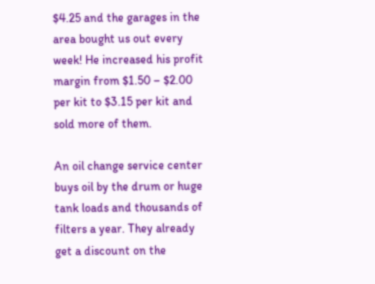$4.25 and the garages in the area bought us out every week! He increased his profit margin from $1.50 – $2.00 per kit to $3.15 per kit and sold more of them.

An oil change service center buys oil by the drum or huge tank loads and thousands of filters a year. They already get a discount on the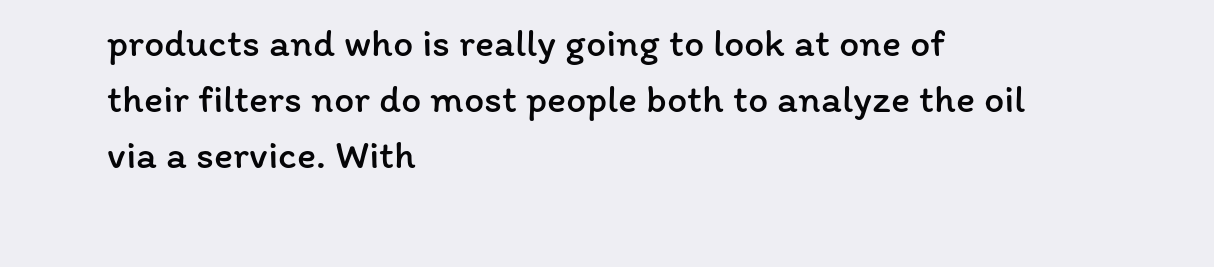products and who is really going to look at one of their filters nor do most people both to analyze the oil via a service. With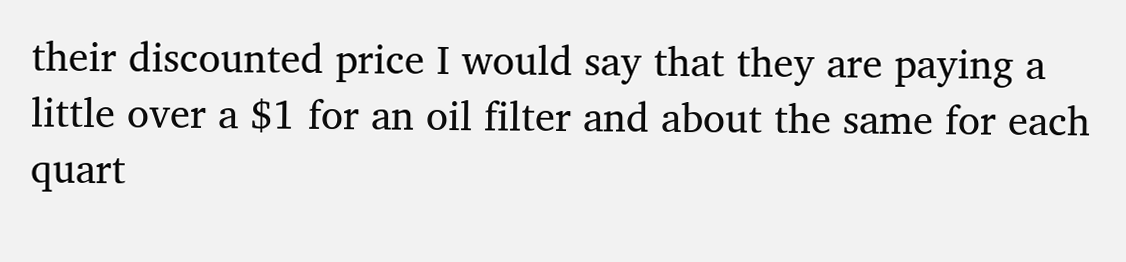their discounted price I would say that they are paying a little over a $1 for an oil filter and about the same for each quart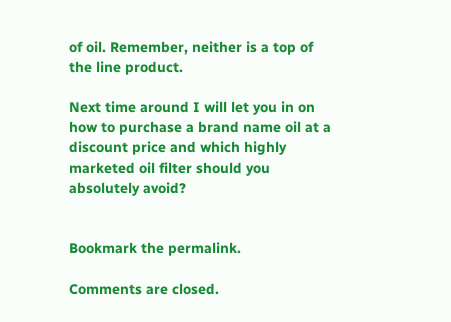of oil. Remember, neither is a top of the line product.

Next time around I will let you in on how to purchase a brand name oil at a discount price and which highly marketed oil filter should you absolutely avoid?


Bookmark the permalink.

Comments are closed.